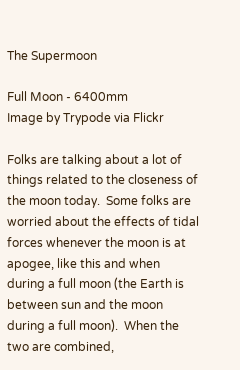The Supermoon

Full Moon - 6400mm
Image by Trypode via Flickr

Folks are talking about a lot of things related to the closeness of the moon today.  Some folks are worried about the effects of tidal forces whenever the moon is at apogee, like this and when during a full moon (the Earth is between sun and the moon during a full moon).  When the two are combined,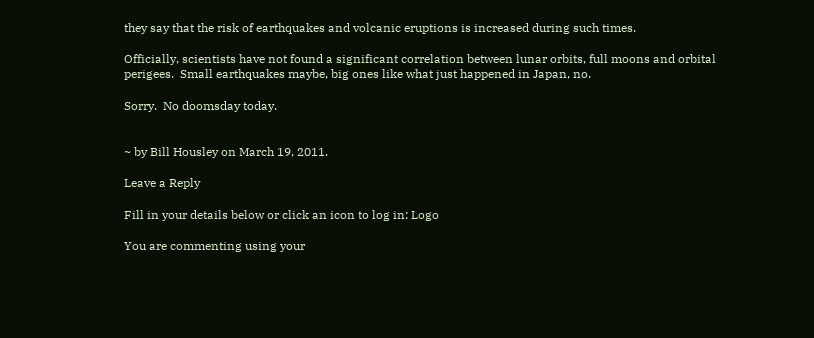they say that the risk of earthquakes and volcanic eruptions is increased during such times.

Officially, scientists have not found a significant correlation between lunar orbits, full moons and orbital perigees.  Small earthquakes maybe, big ones like what just happened in Japan, no.

Sorry.  No doomsday today.


~ by Bill Housley on March 19, 2011.

Leave a Reply

Fill in your details below or click an icon to log in: Logo

You are commenting using your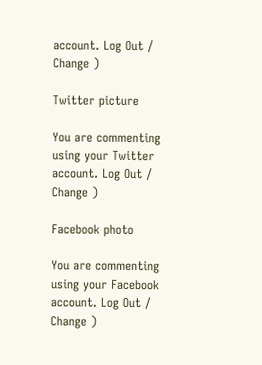account. Log Out /  Change )

Twitter picture

You are commenting using your Twitter account. Log Out /  Change )

Facebook photo

You are commenting using your Facebook account. Log Out /  Change )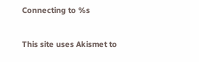Connecting to %s

This site uses Akismet to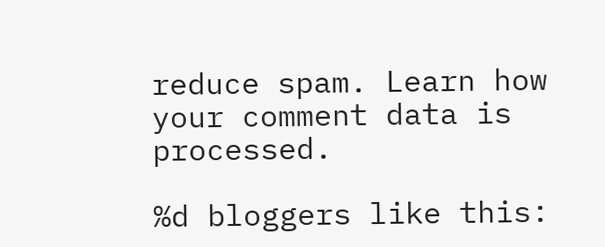reduce spam. Learn how your comment data is processed.

%d bloggers like this: